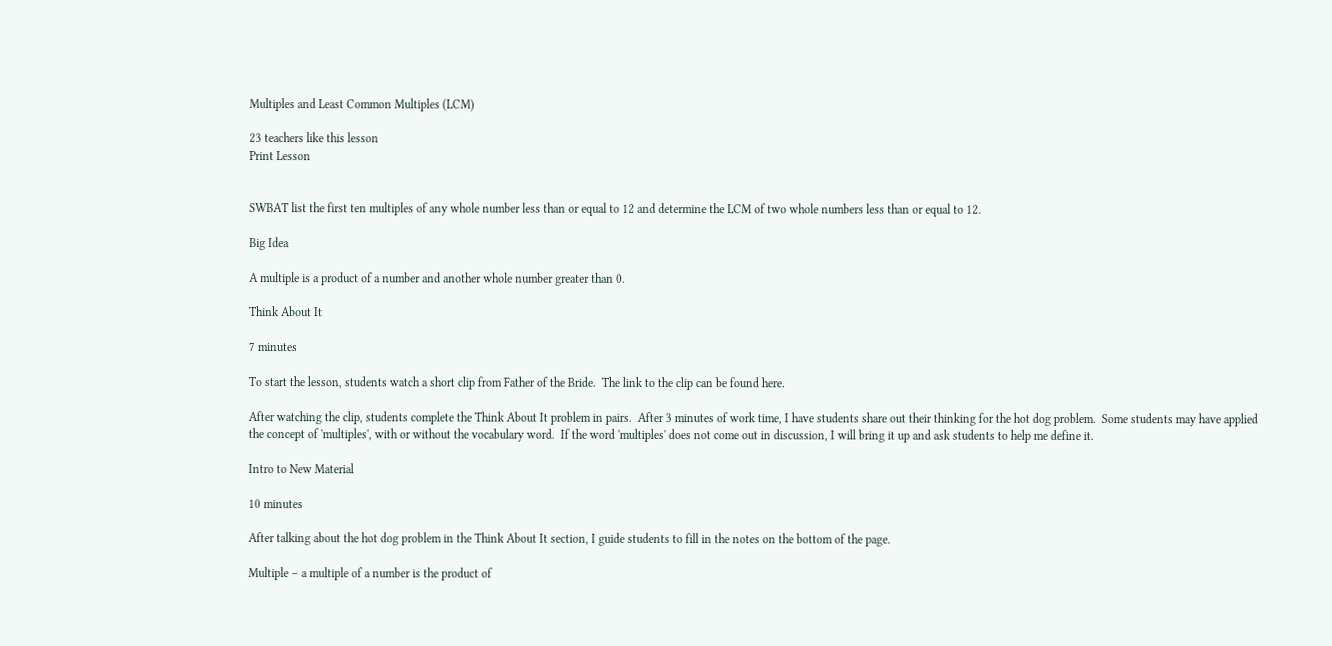Multiples and Least Common Multiples (LCM)

23 teachers like this lesson
Print Lesson


SWBAT list the first ten multiples of any whole number less than or equal to 12 and determine the LCM of two whole numbers less than or equal to 12.

Big Idea

A multiple is a product of a number and another whole number greater than 0.

Think About It

7 minutes

To start the lesson, students watch a short clip from Father of the Bride.  The link to the clip can be found here.

After watching the clip, students complete the Think About It problem in pairs.  After 3 minutes of work time, I have students share out their thinking for the hot dog problem.  Some students may have applied the concept of 'multiples', with or without the vocabulary word.  If the word 'multiples' does not come out in discussion, I will bring it up and ask students to help me define it.

Intro to New Material

10 minutes

After talking about the hot dog problem in the Think About It section, I guide students to fill in the notes on the bottom of the page.

Multiple – a multiple of a number is the product of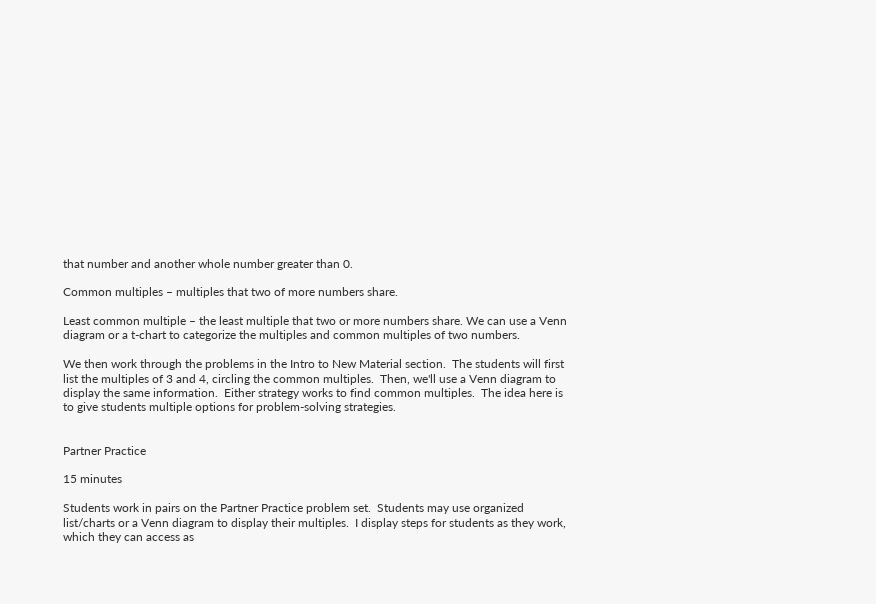that number and another whole number greater than 0.

Common multiples – multiples that two of more numbers share.

Least common multiple – the least multiple that two or more numbers share. We can use a Venn diagram or a t-chart to categorize the multiples and common multiples of two numbers.

We then work through the problems in the Intro to New Material section.  The students will first list the multiples of 3 and 4, circling the common multiples.  Then, we'll use a Venn diagram to display the same information.  Either strategy works to find common multiples.  The idea here is to give students multiple options for problem-solving strategies.


Partner Practice

15 minutes

Students work in pairs on the Partner Practice problem set.  Students may use organized list/charts or a Venn diagram to display their multiples.  I display steps for students as they work, which they can access as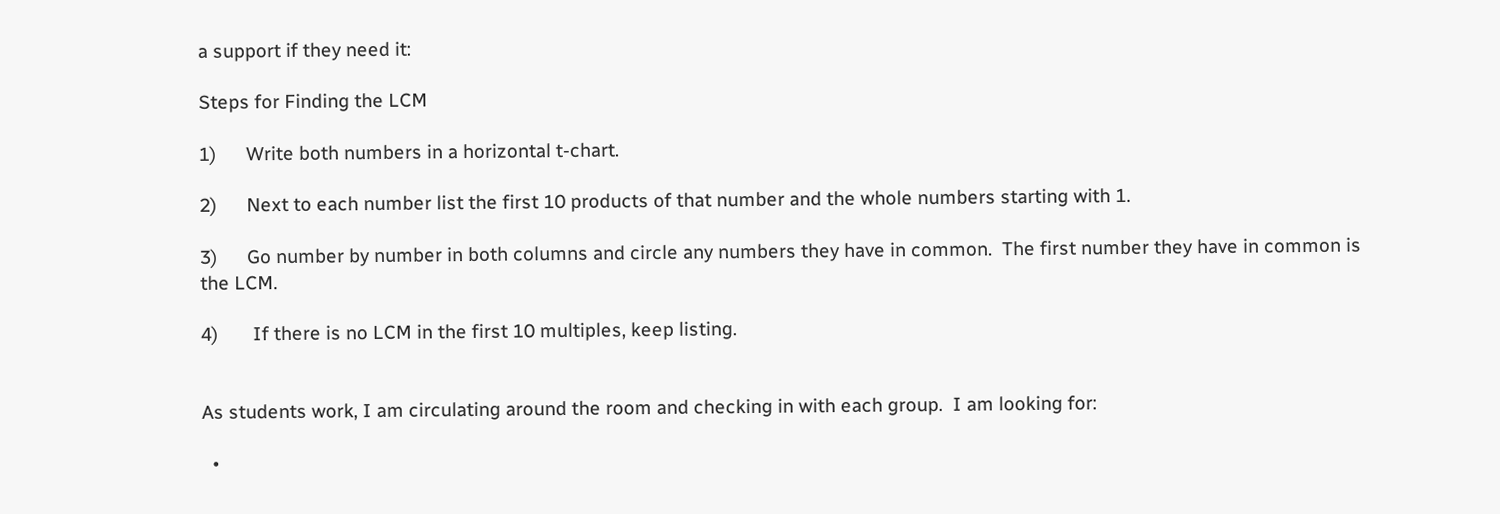a support if they need it:

Steps for Finding the LCM

1)      Write both numbers in a horizontal t-chart.

2)      Next to each number list the first 10 products of that number and the whole numbers starting with 1.

3)      Go number by number in both columns and circle any numbers they have in common.  The first number they have in common is the LCM.

4)       If there is no LCM in the first 10 multiples, keep listing.


As students work, I am circulating around the room and checking in with each group.  I am looking for:

  •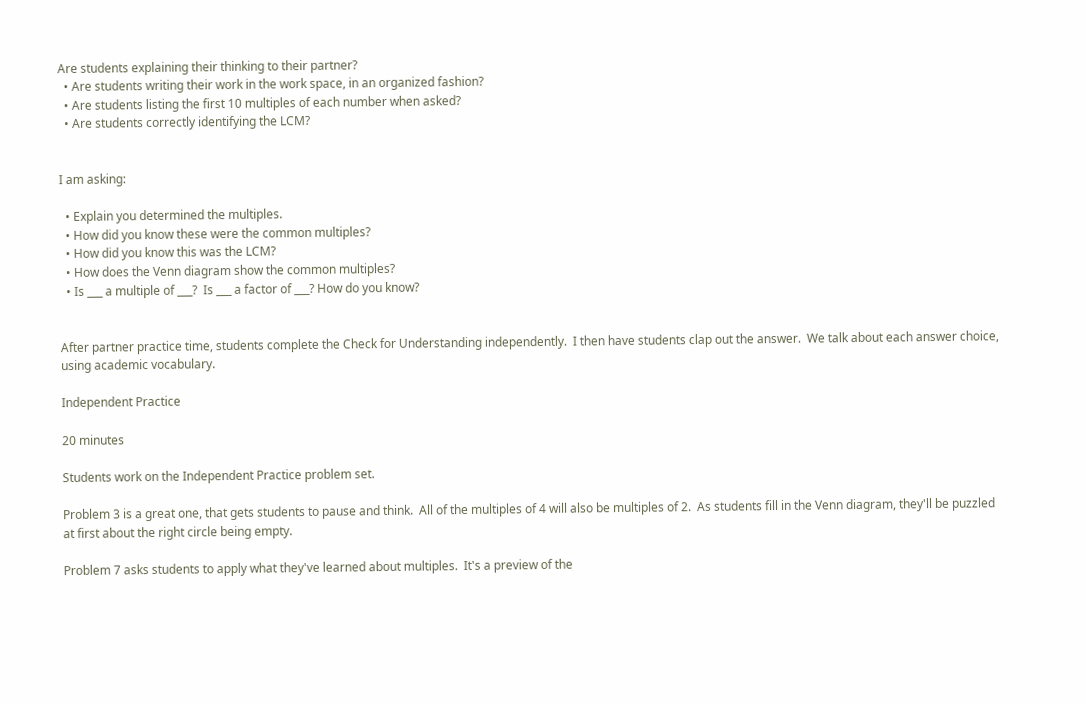Are students explaining their thinking to their partner?
  • Are students writing their work in the work space, in an organized fashion?
  • Are students listing the first 10 multiples of each number when asked?
  • Are students correctly identifying the LCM?


I am asking:

  • Explain you determined the multiples.
  • How did you know these were the common multiples?
  • How did you know this was the LCM?
  • How does the Venn diagram show the common multiples?
  • Is ___ a multiple of ___?  Is ___ a factor of ___? How do you know?


After partner practice time, students complete the Check for Understanding independently.  I then have students clap out the answer.  We talk about each answer choice, using academic vocabulary.

Independent Practice

20 minutes

Students work on the Independent Practice problem set.

Problem 3 is a great one, that gets students to pause and think.  All of the multiples of 4 will also be multiples of 2.  As students fill in the Venn diagram, they'll be puzzled at first about the right circle being empty.

Problem 7 asks students to apply what they've learned about multiples.  It's a preview of the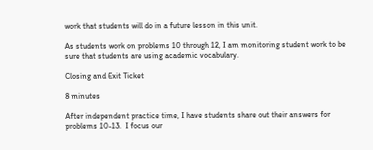work that students will do in a future lesson in this unit.

As students work on problems 10 through 12, I am monitoring student work to be sure that students are using academic vocabulary.

Closing and Exit Ticket

8 minutes

After independent practice time, I have students share out their answers for problems 10-13.  I focus our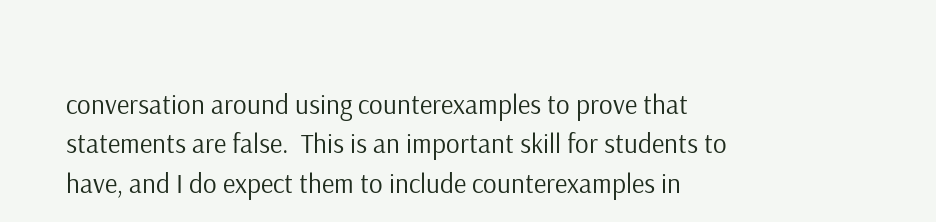conversation around using counterexamples to prove that statements are false.  This is an important skill for students to have, and I do expect them to include counterexamples in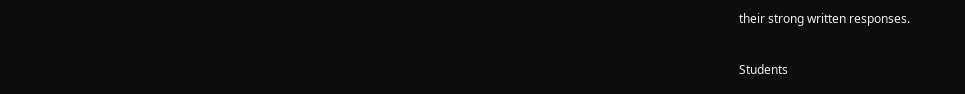their strong written responses.

Students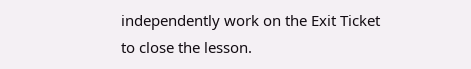independently work on the Exit Ticket to close the lesson.